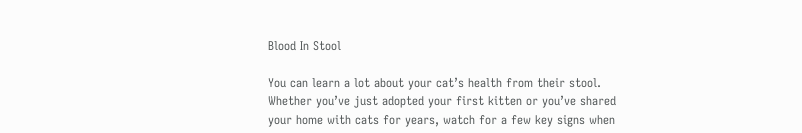Blood In Stool

You can learn a lot about your cat’s health from their stool. Whether you’ve just adopted your first kitten or you’ve shared your home with cats for years, watch for a few key signs when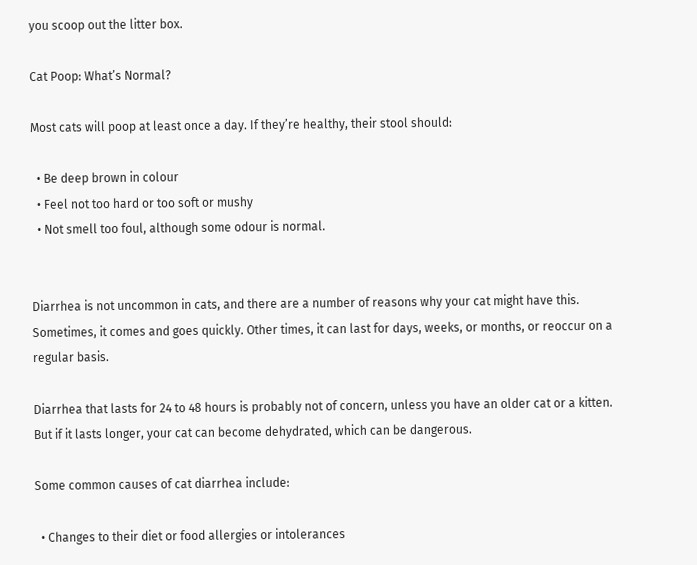you scoop out the litter box.

Cat Poop: What’s Normal?

Most cats will poop at least once a day. If they’re healthy, their stool should:

  • Be deep brown in colour
  • Feel not too hard or too soft or mushy
  • Not smell too foul, although some odour is normal.


Diarrhea is not uncommon in cats, and there are a number of reasons why your cat might have this. Sometimes, it comes and goes quickly. Other times, it can last for days, weeks, or months, or reoccur on a regular basis.

Diarrhea that lasts for 24 to 48 hours is probably not of concern, unless you have an older cat or a kitten. But if it lasts longer, your cat can become dehydrated, which can be dangerous.

Some common causes of cat diarrhea include:

  • Changes to their diet or food allergies or intolerances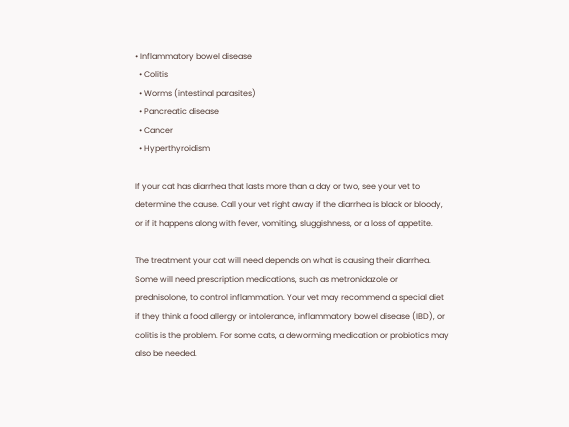• Inflammatory bowel disease
  • Colitis
  • Worms (intestinal parasites)
  • Pancreatic disease
  • Cancer
  • Hyperthyroidism

If your cat has diarrhea that lasts more than a day or two, see your vet to determine the cause. Call your vet right away if the diarrhea is black or bloody, or if it happens along with fever, vomiting, sluggishness, or a loss of appetite.

The treatment your cat will need depends on what is causing their diarrhea. Some will need prescription medications, such as metronidazole or prednisolone, to control inflammation. Your vet may recommend a special diet if they think a food allergy or intolerance, inflammatory bowel disease (IBD), or colitis is the problem. For some cats, a deworming medication or probiotics may also be needed.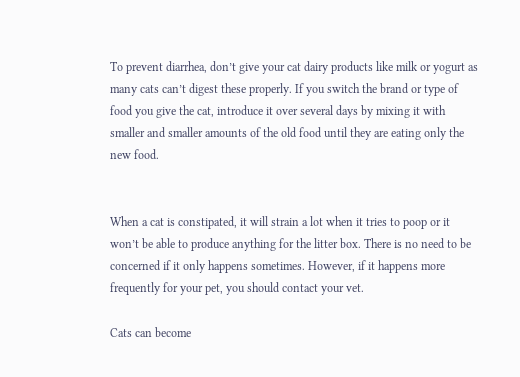To prevent diarrhea, don’t give your cat dairy products like milk or yogurt as many cats can’t digest these properly. If you switch the brand or type of food you give the cat, introduce it over several days by mixing it with smaller and smaller amounts of the old food until they are eating only the new food.


When a cat is constipated, it will strain a lot when it tries to poop or it won’t be able to produce anything for the litter box. There is no need to be concerned if it only happens sometimes. However, if it happens more frequently for your pet, you should contact your vet.

Cats can become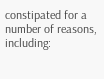constipated for a number of reasons, including: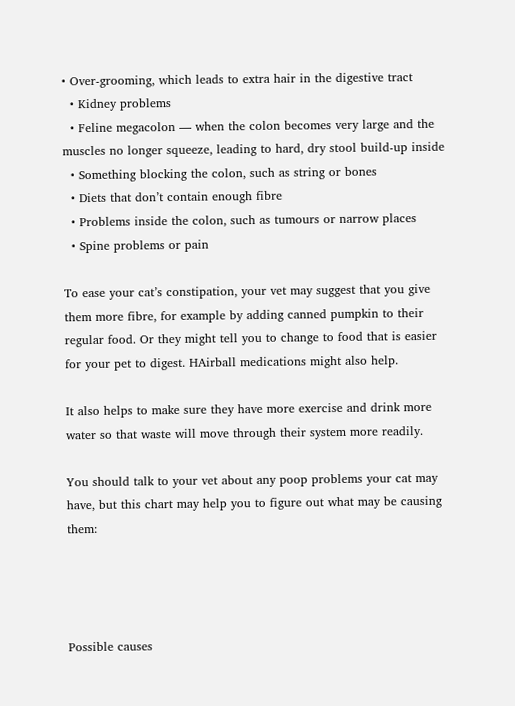• Over-grooming, which leads to extra hair in the digestive tract
  • Kidney problems
  • Feline megacolon — when the colon becomes very large and the muscles no longer squeeze, leading to hard, dry stool build-up inside
  • Something blocking the colon, such as string or bones
  • Diets that don’t contain enough fibre
  • Problems inside the colon, such as tumours or narrow places
  • Spine problems or pain

To ease your cat’s constipation, your vet may suggest that you give them more fibre, for example by adding canned pumpkin to their regular food. Or they might tell you to change to food that is easier for your pet to digest. HAirball medications might also help.

It also helps to make sure they have more exercise and drink more water so that waste will move through their system more readily.

You should talk to your vet about any poop problems your cat may have, but this chart may help you to figure out what may be causing them:




Possible causes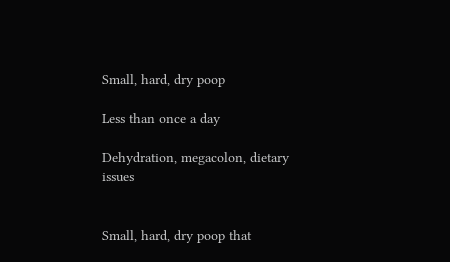Small, hard, dry poop

Less than once a day

Dehydration, megacolon, dietary issues


Small, hard, dry poop that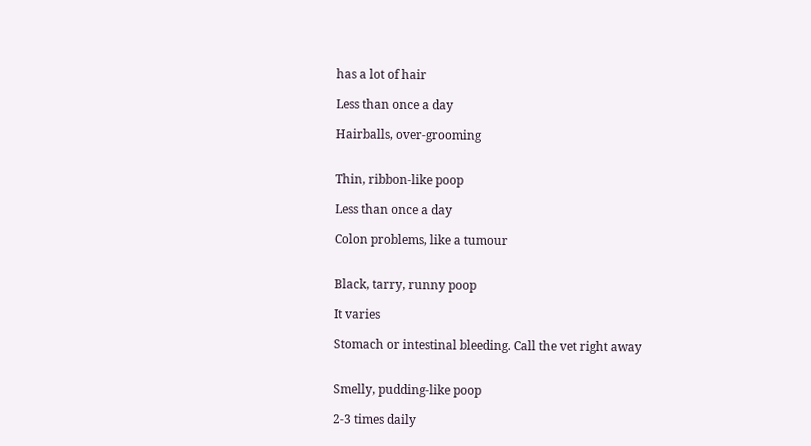has a lot of hair

Less than once a day

Hairballs, over-grooming


Thin, ribbon-like poop

Less than once a day

Colon problems, like a tumour


Black, tarry, runny poop

It varies

Stomach or intestinal bleeding. Call the vet right away


Smelly, pudding-like poop

2-3 times daily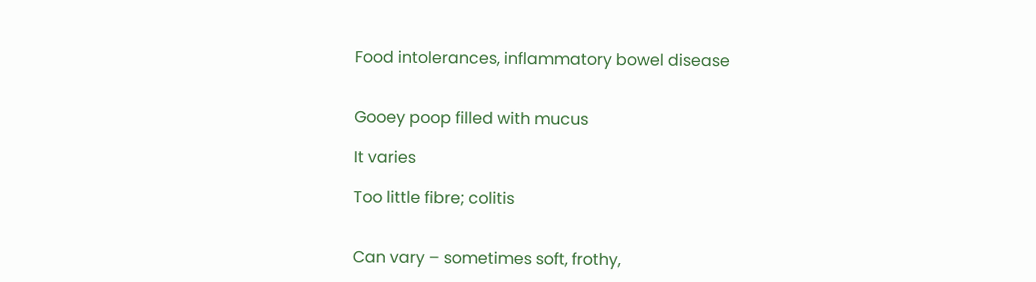Food intolerances, inflammatory bowel disease


Gooey poop filled with mucus

It varies

Too little fibre; colitis


Can vary – sometimes soft, frothy,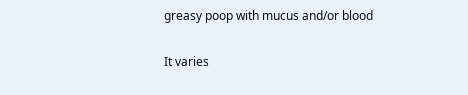greasy poop with mucus and/or blood

It varies